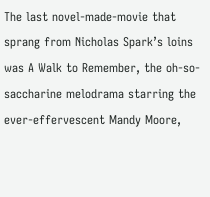The last novel-made-movie that sprang from Nicholas Spark’s loins was A Walk to Remember, the oh-so-saccharine melodrama starring the ever-effervescent Mandy Moore,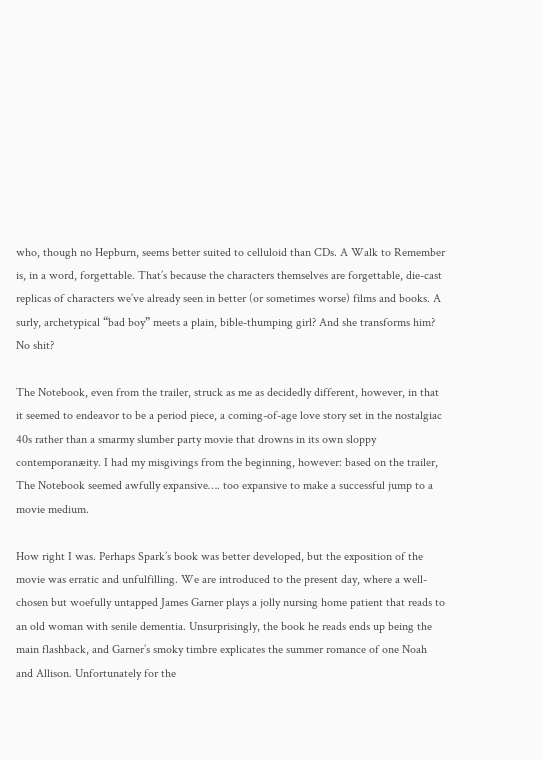who, though no Hepburn, seems better suited to celluloid than CDs. A Walk to Remember is, in a word, forgettable. That’s because the characters themselves are forgettable, die-cast replicas of characters we’ve already seen in better (or sometimes worse) films and books. A surly, archetypical “bad boy” meets a plain, bible-thumping girl? And she transforms him? No shit?

The Notebook, even from the trailer, struck as me as decidedly different, however, in that it seemed to endeavor to be a period piece, a coming-of-age love story set in the nostalgiac 40s rather than a smarmy slumber party movie that drowns in its own sloppy contemporanæity. I had my misgivings from the beginning, however: based on the trailer, The Notebook seemed awfully expansive…. too expansive to make a successful jump to a movie medium.

How right I was. Perhaps Spark’s book was better developed, but the exposition of the movie was erratic and unfulfilling. We are introduced to the present day, where a well-chosen but woefully untapped James Garner plays a jolly nursing home patient that reads to an old woman with senile dementia. Unsurprisingly, the book he reads ends up being the main flashback, and Garner’s smoky timbre explicates the summer romance of one Noah and Allison. Unfortunately for the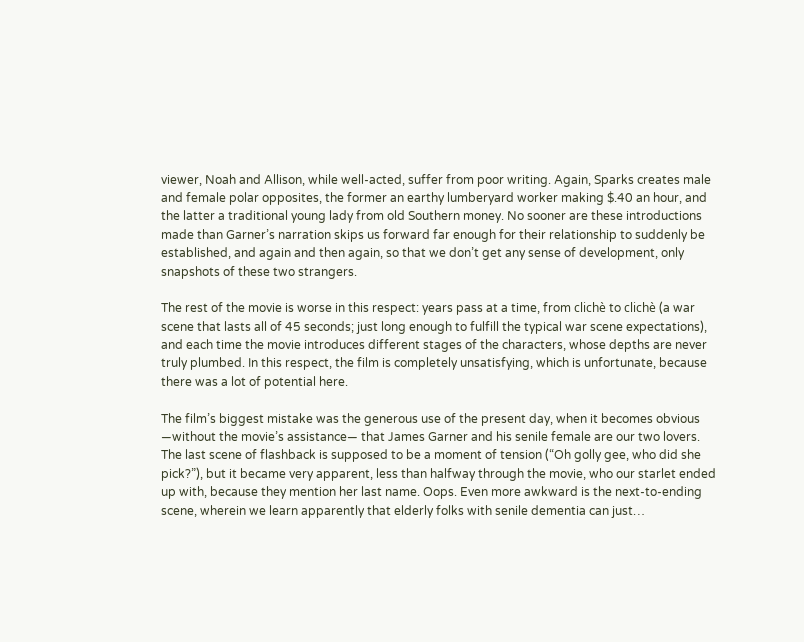viewer, Noah and Allison, while well-acted, suffer from poor writing. Again, Sparks creates male and female polar opposites, the former an earthy lumberyard worker making $.40 an hour, and the latter a traditional young lady from old Southern money. No sooner are these introductions made than Garner’s narration skips us forward far enough for their relationship to suddenly be established, and again and then again, so that we don’t get any sense of development, only snapshots of these two strangers.

The rest of the movie is worse in this respect: years pass at a time, from clichè to clichè (a war scene that lasts all of 45 seconds; just long enough to fulfill the typical war scene expectations), and each time the movie introduces different stages of the characters, whose depths are never truly plumbed. In this respect, the film is completely unsatisfying, which is unfortunate, because there was a lot of potential here.

The film’s biggest mistake was the generous use of the present day, when it becomes obvious —without the movie’s assistance— that James Garner and his senile female are our two lovers. The last scene of flashback is supposed to be a moment of tension (“Oh golly gee, who did she pick?”), but it became very apparent, less than halfway through the movie, who our starlet ended up with, because they mention her last name. Oops. Even more awkward is the next-to-ending scene, wherein we learn apparently that elderly folks with senile dementia can just…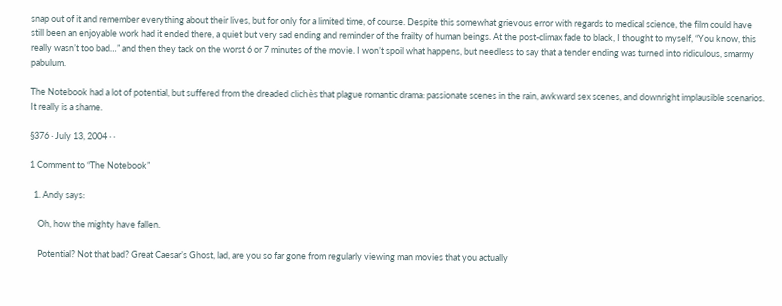snap out of it and remember everything about their lives, but for only for a limited time, of course. Despite this somewhat grievous error with regards to medical science, the film could have still been an enjoyable work had it ended there, a quiet but very sad ending and reminder of the frailty of human beings. At the post-climax fade to black, I thought to myself, “You know, this really wasn’t too bad…” and then they tack on the worst 6 or 7 minutes of the movie. I won’t spoil what happens, but needless to say that a tender ending was turned into ridiculous, smarmy pabulum.

The Notebook had a lot of potential, but suffered from the dreaded clichès that plague romantic drama: passionate scenes in the rain, awkward sex scenes, and downright implausible scenarios. It really is a shame.

§376 · July 13, 2004 · ·

1 Comment to “The Notebook”

  1. Andy says:

    Oh, how the mighty have fallen.

    Potential? Not that bad? Great Caesar’s Ghost, lad, are you so far gone from regularly viewing man movies that you actually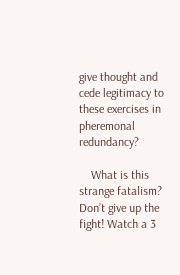give thought and cede legitimacy to these exercises in pheremonal redundancy?

    What is this strange fatalism? Don’t give up the fight! Watch a 3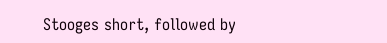Stooges short, followed by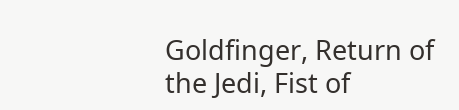Goldfinger, Return of the Jedi, Fist of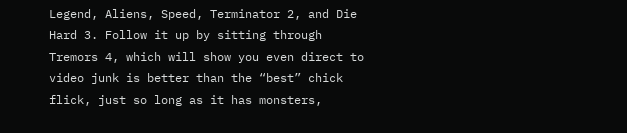Legend, Aliens, Speed, Terminator 2, and Die Hard 3. Follow it up by sitting through Tremors 4, which will show you even direct to video junk is better than the “best” chick flick, just so long as it has monsters,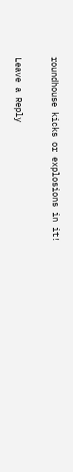roundhouse kicks or explosions in it!

Leave a Reply